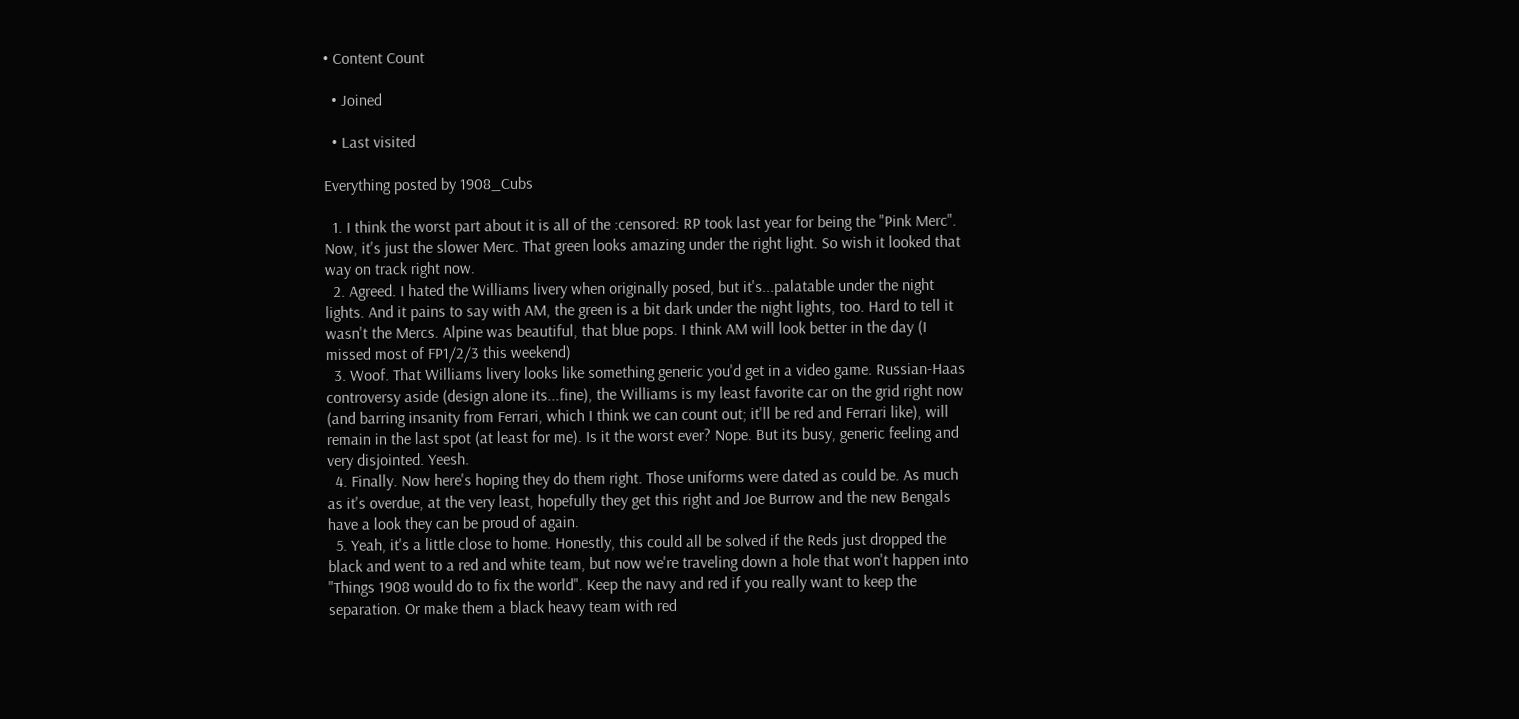• Content Count

  • Joined

  • Last visited

Everything posted by 1908_Cubs

  1. I think the worst part about it is all of the :censored: RP took last year for being the "Pink Merc". Now, it's just the slower Merc. That green looks amazing under the right light. So wish it looked that way on track right now.
  2. Agreed. I hated the Williams livery when originally posed, but it's...palatable under the night lights. And it pains to say with AM, the green is a bit dark under the night lights, too. Hard to tell it wasn't the Mercs. Alpine was beautiful, that blue pops. I think AM will look better in the day (I missed most of FP1/2/3 this weekend)
  3. Woof. That Williams livery looks like something generic you'd get in a video game. Russian-Haas controversy aside (design alone its...fine), the Williams is my least favorite car on the grid right now (and barring insanity from Ferrari, which I think we can count out; it'll be red and Ferrari like), will remain in the last spot (at least for me). Is it the worst ever? Nope. But its busy, generic feeling and very disjointed. Yeesh.
  4. Finally. Now here's hoping they do them right. Those uniforms were dated as could be. As much as it's overdue, at the very least, hopefully they get this right and Joe Burrow and the new Bengals have a look they can be proud of again.
  5. Yeah, it's a little close to home. Honestly, this could all be solved if the Reds just dropped the black and went to a red and white team, but now we're traveling down a hole that won't happen into "Things 1908 would do to fix the world". Keep the navy and red if you really want to keep the separation. Or make them a black heavy team with red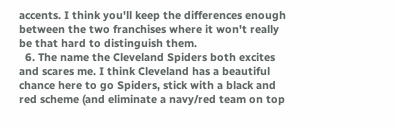accents. I think you'll keep the differences enough between the two franchises where it won't really be that hard to distinguish them.
  6. The name the Cleveland Spiders both excites and scares me. I think Cleveland has a beautiful chance here to go Spiders, stick with a black and red scheme (and eliminate a navy/red team on top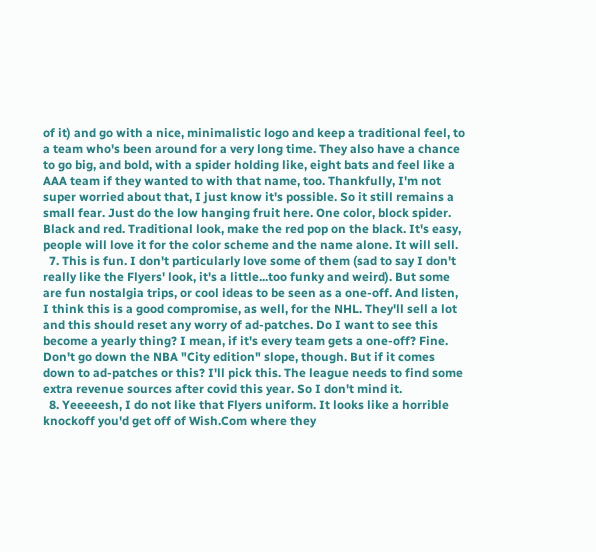of it) and go with a nice, minimalistic logo and keep a traditional feel, to a team who's been around for a very long time. They also have a chance to go big, and bold, with a spider holding like, eight bats and feel like a AAA team if they wanted to with that name, too. Thankfully, I'm not super worried about that, I just know it's possible. So it still remains a small fear. Just do the low hanging fruit here. One color, block spider. Black and red. Traditional look, make the red pop on the black. It's easy, people will love it for the color scheme and the name alone. It will sell.
  7. This is fun. I don't particularly love some of them (sad to say I don't really like the Flyers' look, it's a little...too funky and weird). But some are fun nostalgia trips, or cool ideas to be seen as a one-off. And listen, I think this is a good compromise, as well, for the NHL. They'll sell a lot and this should reset any worry of ad-patches. Do I want to see this become a yearly thing? I mean, if it's every team gets a one-off? Fine. Don't go down the NBA "City edition" slope, though. But if it comes down to ad-patches or this? I'll pick this. The league needs to find some extra revenue sources after covid this year. So I don't mind it.
  8. Yeeeeesh, I do not like that Flyers uniform. It looks like a horrible knockoff you'd get off of Wish.Com where they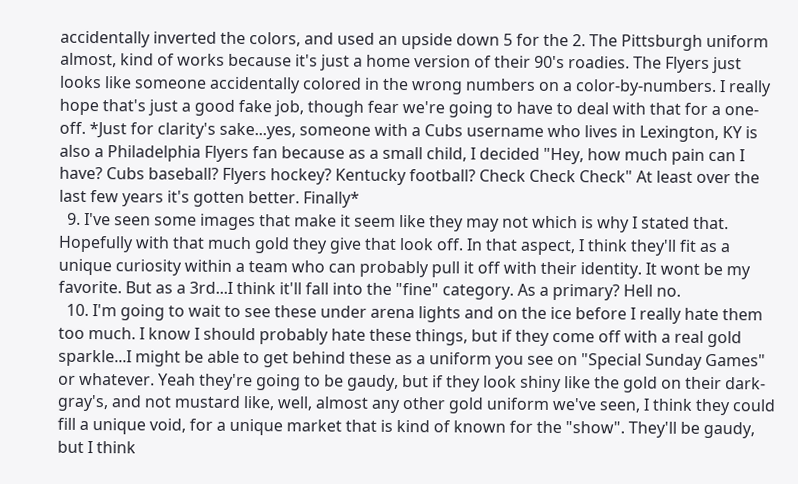accidentally inverted the colors, and used an upside down 5 for the 2. The Pittsburgh uniform almost, kind of works because it's just a home version of their 90's roadies. The Flyers just looks like someone accidentally colored in the wrong numbers on a color-by-numbers. I really hope that's just a good fake job, though fear we're going to have to deal with that for a one-off. *Just for clarity's sake...yes, someone with a Cubs username who lives in Lexington, KY is also a Philadelphia Flyers fan because as a small child, I decided "Hey, how much pain can I have? Cubs baseball? Flyers hockey? Kentucky football? Check Check Check" At least over the last few years it's gotten better. Finally*
  9. I've seen some images that make it seem like they may not which is why I stated that. Hopefully with that much gold they give that look off. In that aspect, I think they'll fit as a unique curiosity within a team who can probably pull it off with their identity. It wont be my favorite. But as a 3rd...I think it'll fall into the "fine" category. As a primary? Hell no.
  10. I'm going to wait to see these under arena lights and on the ice before I really hate them too much. I know I should probably hate these things, but if they come off with a real gold sparkle...I might be able to get behind these as a uniform you see on "Special Sunday Games" or whatever. Yeah they're going to be gaudy, but if they look shiny like the gold on their dark-gray's, and not mustard like, well, almost any other gold uniform we've seen, I think they could fill a unique void, for a unique market that is kind of known for the "show". They'll be gaudy, but I think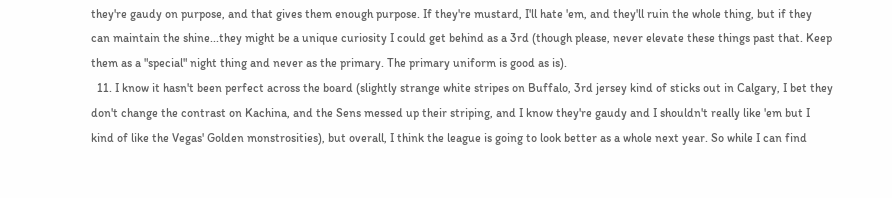they're gaudy on purpose, and that gives them enough purpose. If they're mustard, I'll hate 'em, and they'll ruin the whole thing, but if they can maintain the shine...they might be a unique curiosity I could get behind as a 3rd (though please, never elevate these things past that. Keep them as a "special" night thing and never as the primary. The primary uniform is good as is).
  11. I know it hasn't been perfect across the board (slightly strange white stripes on Buffalo, 3rd jersey kind of sticks out in Calgary, I bet they don't change the contrast on Kachina, and the Sens messed up their striping, and I know they're gaudy and I shouldn't really like 'em but I kind of like the Vegas' Golden monstrosities), but overall, I think the league is going to look better as a whole next year. So while I can find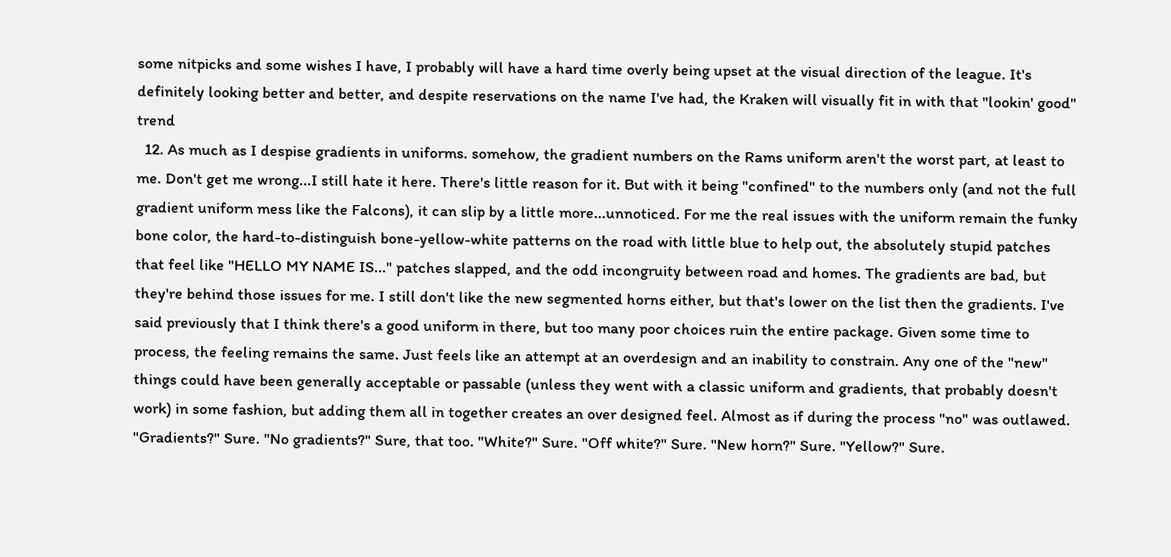some nitpicks and some wishes I have, I probably will have a hard time overly being upset at the visual direction of the league. It's definitely looking better and better, and despite reservations on the name I've had, the Kraken will visually fit in with that "lookin' good" trend
  12. As much as I despise gradients in uniforms. somehow, the gradient numbers on the Rams uniform aren't the worst part, at least to me. Don't get me wrong...I still hate it here. There's little reason for it. But with it being "confined" to the numbers only (and not the full gradient uniform mess like the Falcons), it can slip by a little more...unnoticed. For me the real issues with the uniform remain the funky bone color, the hard-to-distinguish bone-yellow-white patterns on the road with little blue to help out, the absolutely stupid patches that feel like "HELLO MY NAME IS..." patches slapped, and the odd incongruity between road and homes. The gradients are bad, but they're behind those issues for me. I still don't like the new segmented horns either, but that's lower on the list then the gradients. I've said previously that I think there's a good uniform in there, but too many poor choices ruin the entire package. Given some time to process, the feeling remains the same. Just feels like an attempt at an overdesign and an inability to constrain. Any one of the "new" things could have been generally acceptable or passable (unless they went with a classic uniform and gradients, that probably doesn't work) in some fashion, but adding them all in together creates an over designed feel. Almost as if during the process "no" was outlawed. "Gradients?" Sure. "No gradients?" Sure, that too. "White?" Sure. "Off white?" Sure. "New horn?" Sure. "Yellow?" Sure.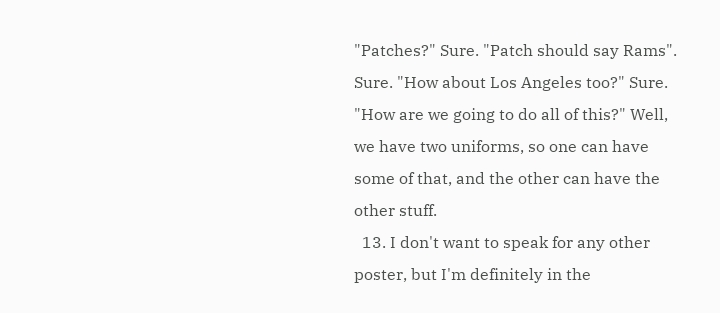"Patches?" Sure. "Patch should say Rams". Sure. "How about Los Angeles too?" Sure. "How are we going to do all of this?" Well, we have two uniforms, so one can have some of that, and the other can have the other stuff.
  13. I don't want to speak for any other poster, but I'm definitely in the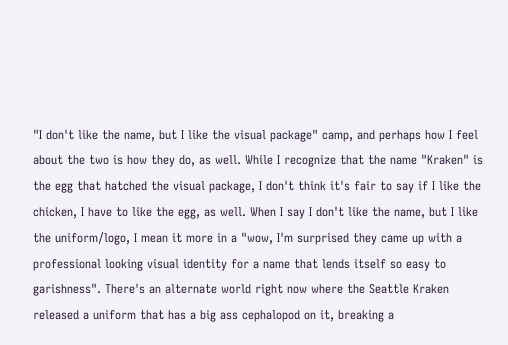"I don't like the name, but I like the visual package" camp, and perhaps how I feel about the two is how they do, as well. While I recognize that the name "Kraken" is the egg that hatched the visual package, I don't think it's fair to say if I like the chicken, I have to like the egg, as well. When I say I don't like the name, but I like the uniform/logo, I mean it more in a "wow, I'm surprised they came up with a professional looking visual identity for a name that lends itself so easy to garishness". There's an alternate world right now where the Seattle Kraken released a uniform that has a big ass cephalopod on it, breaking a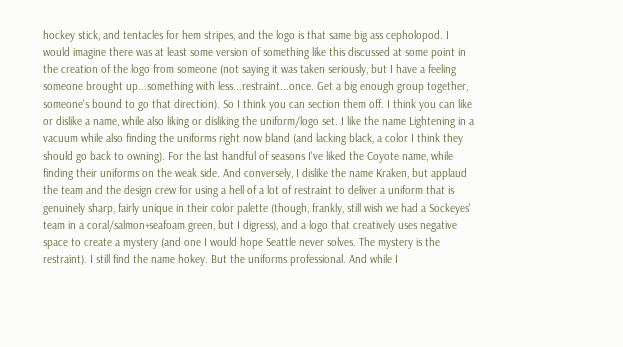hockey stick, and tentacles for hem stripes, and the logo is that same big ass cepholopod. I would imagine there was at least some version of something like this discussed at some point in the creation of the logo from someone (not saying it was taken seriously, but I have a feeling someone brought up...something with less...restraint...once. Get a big enough group together, someone's bound to go that direction). So I think you can section them off. I think you can like or dislike a name, while also liking or disliking the uniform/logo set. I like the name Lightening in a vacuum while also finding the uniforms right now bland (and lacking black, a color I think they should go back to owning). For the last handful of seasons I've liked the Coyote name, while finding their uniforms on the weak side. And conversely, I dislike the name Kraken, but applaud the team and the design crew for using a hell of a lot of restraint to deliver a uniform that is genuinely sharp, fairly unique in their color palette (though, frankly, still wish we had a Sockeyes' team in a coral/salmon+seafoam green, but I digress), and a logo that creatively uses negative space to create a mystery (and one I would hope Seattle never solves. The mystery is the restraint). I still find the name hokey. But the uniforms professional. And while I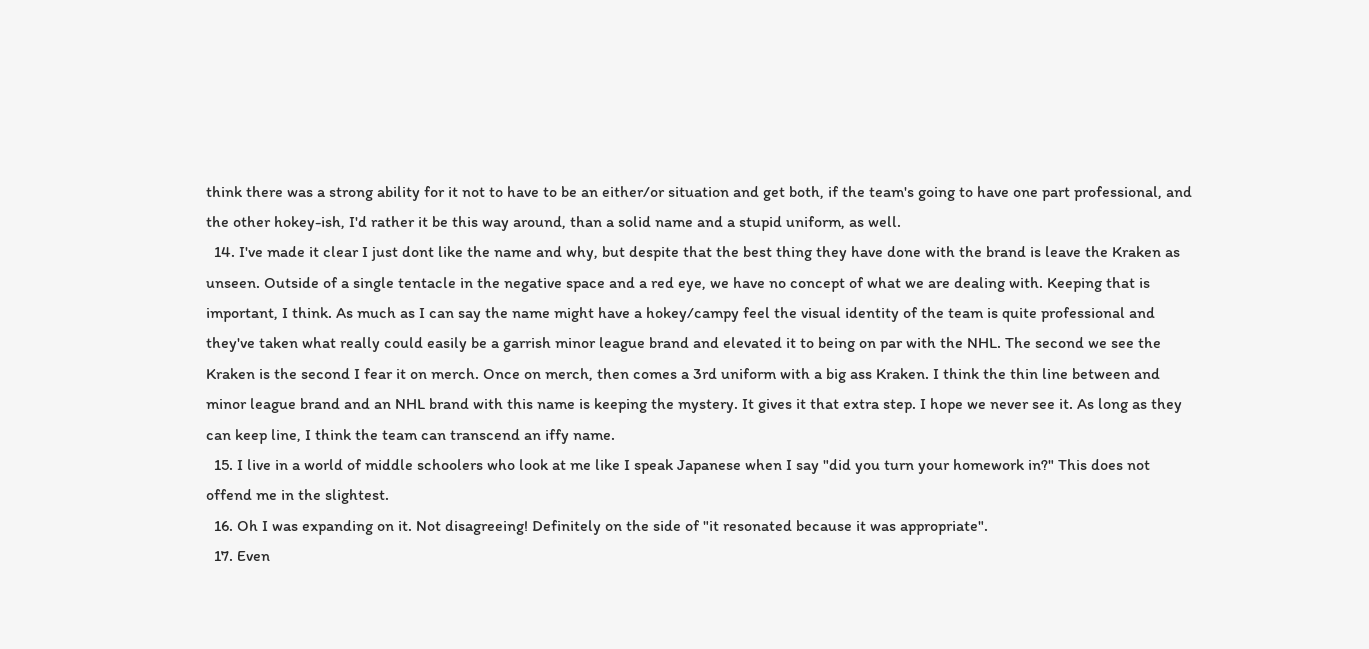think there was a strong ability for it not to have to be an either/or situation and get both, if the team's going to have one part professional, and the other hokey-ish, I'd rather it be this way around, than a solid name and a stupid uniform, as well.
  14. I've made it clear I just dont like the name and why, but despite that the best thing they have done with the brand is leave the Kraken as unseen. Outside of a single tentacle in the negative space and a red eye, we have no concept of what we are dealing with. Keeping that is important, I think. As much as I can say the name might have a hokey/campy feel the visual identity of the team is quite professional and they've taken what really could easily be a garrish minor league brand and elevated it to being on par with the NHL. The second we see the Kraken is the second I fear it on merch. Once on merch, then comes a 3rd uniform with a big ass Kraken. I think the thin line between and minor league brand and an NHL brand with this name is keeping the mystery. It gives it that extra step. I hope we never see it. As long as they can keep line, I think the team can transcend an iffy name.
  15. I live in a world of middle schoolers who look at me like I speak Japanese when I say "did you turn your homework in?" This does not offend me in the slightest.
  16. Oh I was expanding on it. Not disagreeing! Definitely on the side of "it resonated because it was appropriate".
  17. Even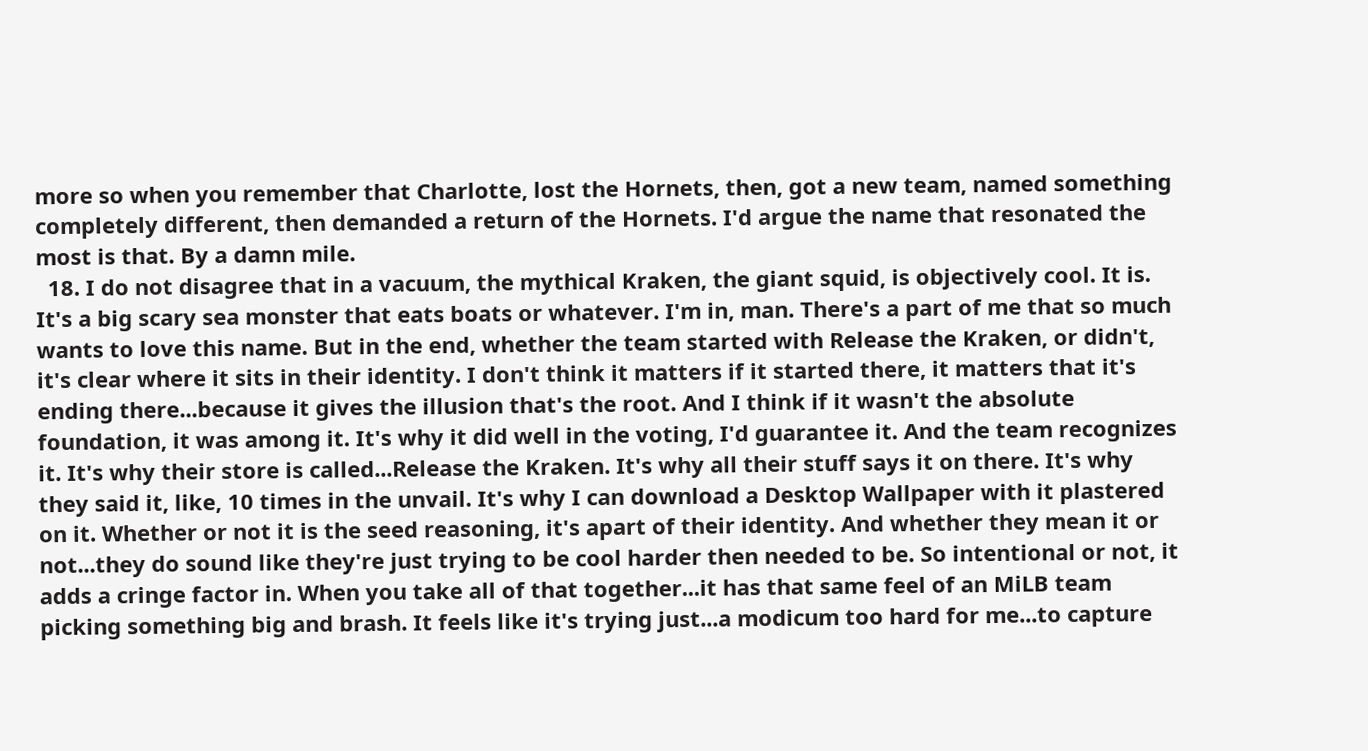more so when you remember that Charlotte, lost the Hornets, then, got a new team, named something completely different, then demanded a return of the Hornets. I'd argue the name that resonated the most is that. By a damn mile.
  18. I do not disagree that in a vacuum, the mythical Kraken, the giant squid, is objectively cool. It is. It's a big scary sea monster that eats boats or whatever. I'm in, man. There's a part of me that so much wants to love this name. But in the end, whether the team started with Release the Kraken, or didn't, it's clear where it sits in their identity. I don't think it matters if it started there, it matters that it's ending there...because it gives the illusion that's the root. And I think if it wasn't the absolute foundation, it was among it. It's why it did well in the voting, I'd guarantee it. And the team recognizes it. It's why their store is called...Release the Kraken. It's why all their stuff says it on there. It's why they said it, like, 10 times in the unvail. It's why I can download a Desktop Wallpaper with it plastered on it. Whether or not it is the seed reasoning, it's apart of their identity. And whether they mean it or not...they do sound like they're just trying to be cool harder then needed to be. So intentional or not, it adds a cringe factor in. When you take all of that together...it has that same feel of an MiLB team picking something big and brash. It feels like it's trying just...a modicum too hard for me...to capture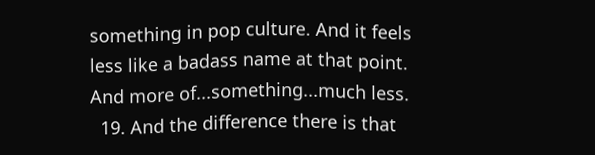something in pop culture. And it feels less like a badass name at that point. And more of...something...much less.
  19. And the difference there is that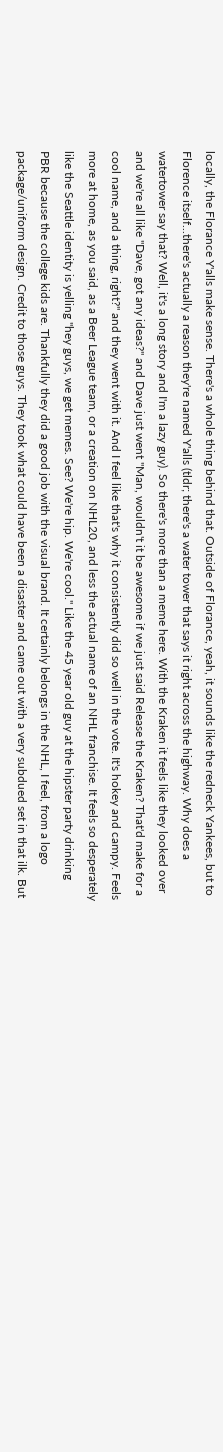locally, the Florance Y'alls make sense. There's a whole thing behind that. Outside of Florance, yeah, it sounds like the redneck Yankees, but to Florence itself...there's actually a reason they're named Y'alls (tldr; there's a water tower that says it right across the highway. Why does a watertower say that? Well, it's a long story and I'm a lazy guy). So there's more than a meme here. With the Kraken it feels like they looked over and we're all like "Dave, got any ideas?" and Dave just went "Man, wouldn't it be awesome if we just said Release the Kraken? That'd make for a cool name, and a thing, right?" and they went with it. And I feel like that's why it consistently did so well in the vote. It's hokey and campy. Feels more at home, as you said, as a Beer League team, or a creation on NHL20, and less the actual name of an NHL franchise. It feels so desperately like the Seattle identity is yelling "hey guys, we get memes. See? We're hip. We're cool." Like the 45 year old guy at the hipster party drinking PBR because the college kids are. Thankfully they did a good job with the visual brand. It certainly belongs in the NHL, I feel, from a logo package/uniform design. Credit to those guys. They took what could have been a disaster and came out with a very subdued set in that ilk. But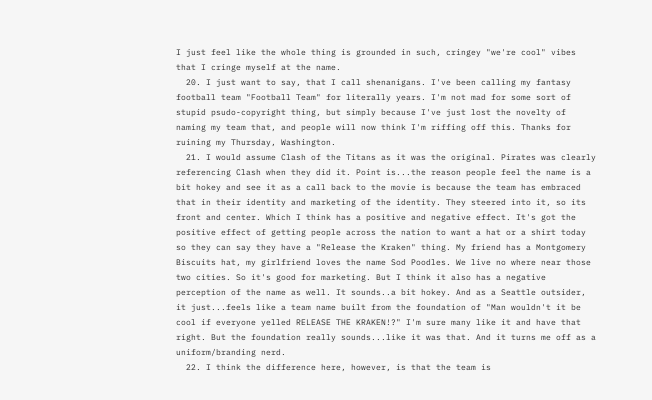I just feel like the whole thing is grounded in such, cringey "we're cool" vibes that I cringe myself at the name.
  20. I just want to say, that I call shenanigans. I've been calling my fantasy football team "Football Team" for literally years. I'm not mad for some sort of stupid psudo-copyright thing, but simply because I've just lost the novelty of naming my team that, and people will now think I'm riffing off this. Thanks for ruining my Thursday, Washington.
  21. I would assume Clash of the Titans as it was the original. Pirates was clearly referencing Clash when they did it. Point is...the reason people feel the name is a bit hokey and see it as a call back to the movie is because the team has embraced that in their identity and marketing of the identity. They steered into it, so its front and center. Which I think has a positive and negative effect. It's got the positive effect of getting people across the nation to want a hat or a shirt today so they can say they have a "Release the Kraken" thing. My friend has a Montgomery Biscuits hat, my girlfriend loves the name Sod Poodles. We live no where near those two cities. So it's good for marketing. But I think it also has a negative perception of the name as well. It sounds..a bit hokey. And as a Seattle outsider, it just...feels like a team name built from the foundation of "Man wouldn't it be cool if everyone yelled RELEASE THE KRAKEN!?" I'm sure many like it and have that right. But the foundation really sounds...like it was that. And it turns me off as a uniform/branding nerd.
  22. I think the difference here, however, is that the team is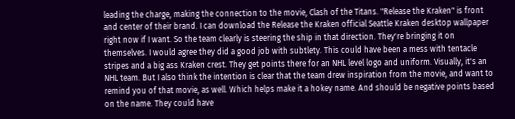leading the charge, making the connection to the movie, Clash of the Titans. "Release the Kraken" is front and center of their brand. I can download the Release the Kraken official Seattle Kraken desktop wallpaper right now if I want. So the team clearly is steering the ship in that direction. They're bringing it on themselves. I would agree they did a good job with subtlety. This could have been a mess with tentacle stripes and a big ass Kraken crest. They get points there for an NHL level logo and uniform. Visually, it's an NHL team. But I also think the intention is clear that the team drew inspiration from the movie, and want to remind you of that movie, as well. Which helps make it a hokey name. And should be negative points based on the name. They could have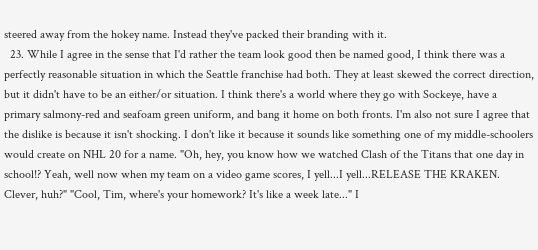steered away from the hokey name. Instead they've packed their branding with it.
  23. While I agree in the sense that I'd rather the team look good then be named good, I think there was a perfectly reasonable situation in which the Seattle franchise had both. They at least skewed the correct direction, but it didn't have to be an either/or situation. I think there's a world where they go with Sockeye, have a primary salmony-red and seafoam green uniform, and bang it home on both fronts. I'm also not sure I agree that the dislike is because it isn't shocking. I don't like it because it sounds like something one of my middle-schoolers would create on NHL 20 for a name. "Oh, hey, you know how we watched Clash of the Titans that one day in school!? Yeah, well now when my team on a video game scores, I yell...I yell...RELEASE THE KRAKEN. Clever, huh?" "Cool, Tim, where's your homework? It's like a week late..." I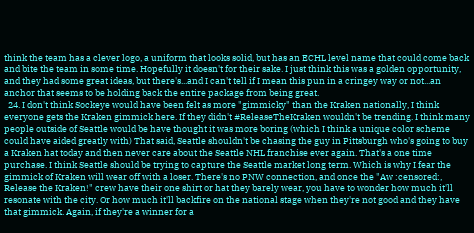think the team has a clever logo, a uniform that looks solid, but has an ECHL level name that could come back and bite the team in some time. Hopefully it doesn't for their sake. I just think this was a golden opportunity, and they had some great ideas, but there's...and I can't tell if I mean this pun in a cringey way or not...an anchor that seems to be holding back the entire package from being great.
  24. I don't think Sockeye would have been felt as more "gimmicky" than the Kraken nationally, I think everyone gets the Kraken gimmick here. If they didn't #ReleaseTheKraken wouldn't be trending. I think many people outside of Seattle would be have thought it was more boring (which I think a unique color scheme could have aided greatly with) That said, Seattle shouldn't be chasing the guy in Pittsburgh who's going to buy a Kraken hat today and then never care about the Seattle NHL franchise ever again. That's a one time purchase. I think Seattle should be trying to capture the Seattle market long term. Which is why I fear the gimmick of Kraken will wear off with a loser. There's no PNW connection, and once the "Aw :censored:, Release the Kraken!" crew have their one shirt or hat they barely wear, you have to wonder how much it'll resonate with the city. Or how much it'll backfire on the national stage when they're not good and they have that gimmick. Again, if they're a winner for a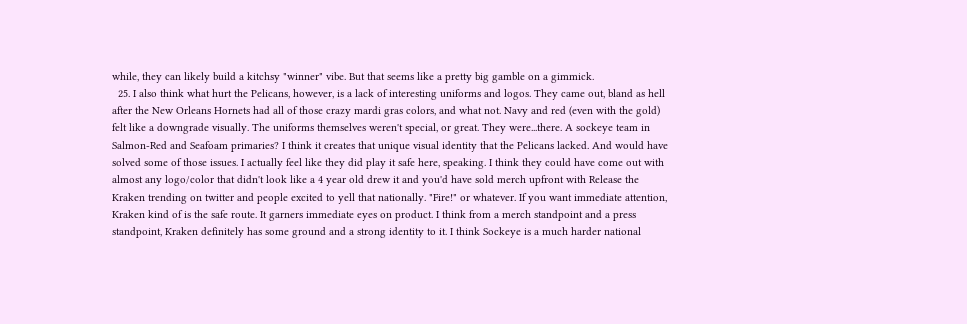while, they can likely build a kitchsy "winner" vibe. But that seems like a pretty big gamble on a gimmick.
  25. I also think what hurt the Pelicans, however, is a lack of interesting uniforms and logos. They came out, bland as hell after the New Orleans Hornets had all of those crazy mardi gras colors, and what not. Navy and red (even with the gold) felt like a downgrade visually. The uniforms themselves weren't special, or great. They were...there. A sockeye team in Salmon-Red and Seafoam primaries? I think it creates that unique visual identity that the Pelicans lacked. And would have solved some of those issues. I actually feel like they did play it safe here, speaking. I think they could have come out with almost any logo/color that didn't look like a 4 year old drew it and you'd have sold merch upfront with Release the Kraken trending on twitter and people excited to yell that nationally. "Fire!" or whatever. If you want immediate attention, Kraken kind of is the safe route. It garners immediate eyes on product. I think from a merch standpoint and a press standpoint, Kraken definitely has some ground and a strong identity to it. I think Sockeye is a much harder national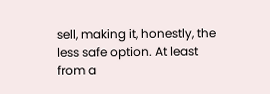sell, making it, honestly, the less safe option. At least from a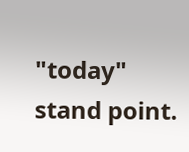"today" stand point.